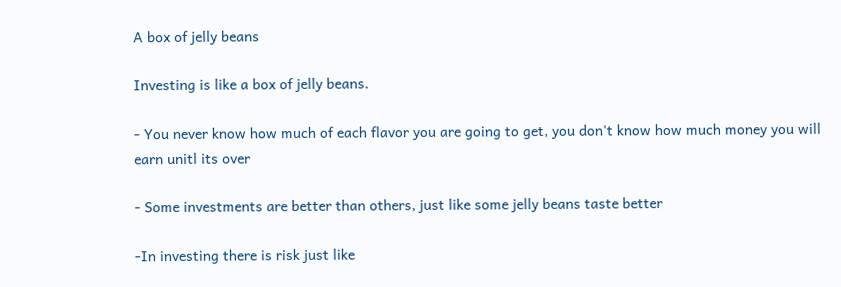A box of jelly beans

Investing is like a box of jelly beans.

- You never know how much of each flavor you are going to get, you don't know how much money you will earn unitl its over

- Some investments are better than others, just like some jelly beans taste better

-In investing there is risk just like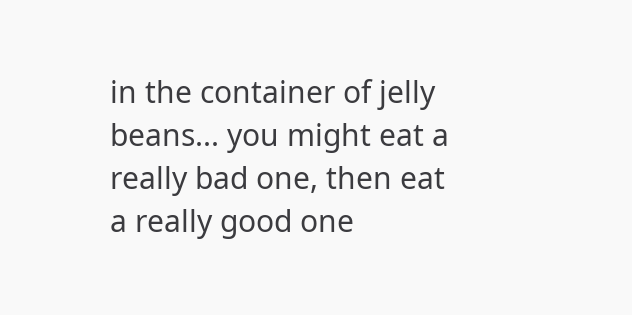in the container of jelly beans... you might eat a really bad one, then eat a really good one